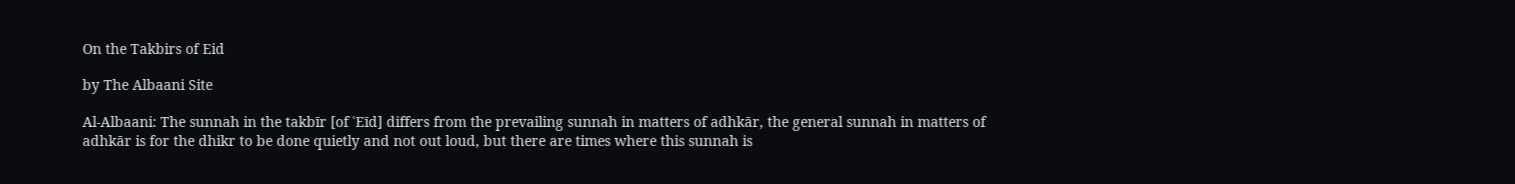On the Takbirs of Eid

by The Albaani Site

Al-Albaani: The sunnah in the takbīr [of ʿEīd] differs from the prevailing sunnah in matters of adhkār, the general sunnah in matters of adhkār is for the dhikr to be done quietly and not out loud, but there are times where this sunnah is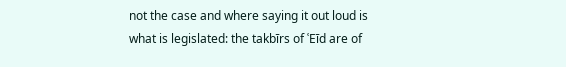not the case and where saying it out loud is what is legislated: the takbīrs of ʿEīd are of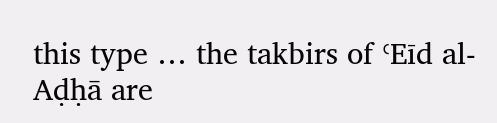this type … the takbirs of ʿEīd al-Aḍḥā are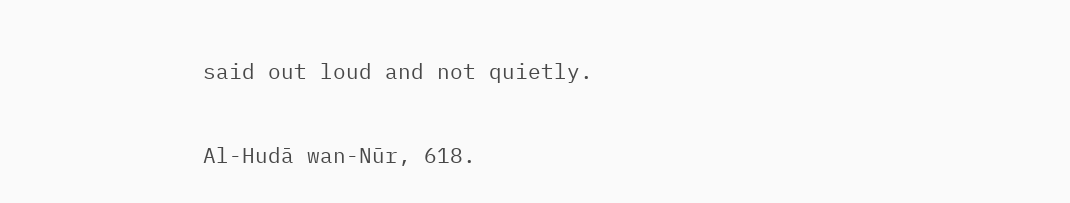said out loud and not quietly.

Al-Hudā wan-Nūr, 618.